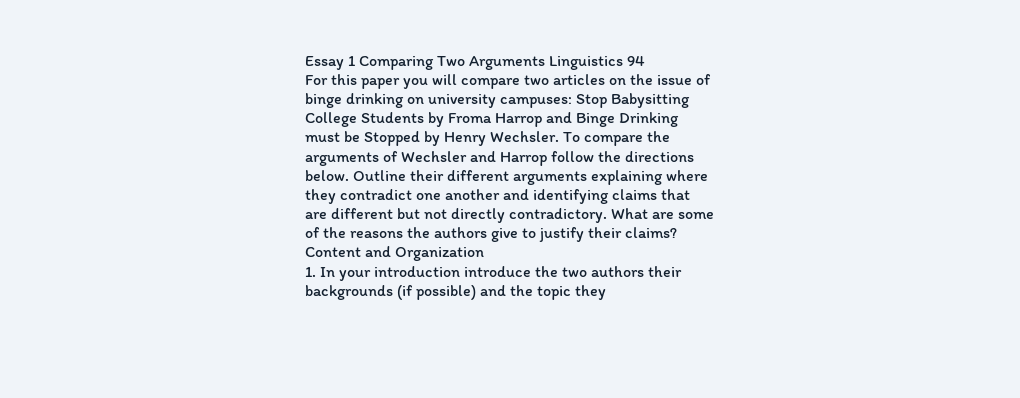Essay 1 Comparing Two Arguments Linguistics 94
For this paper you will compare two articles on the issue of binge drinking on university campuses: Stop Babysitting College Students by Froma Harrop and Binge Drinking must be Stopped by Henry Wechsler. To compare the arguments of Wechsler and Harrop follow the directions below. Outline their different arguments explaining where they contradict one another and identifying claims that are different but not directly contradictory. What are some of the reasons the authors give to justify their claims?
Content and Organization
1. In your introduction introduce the two authors their backgrounds (if possible) and the topic they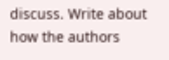discuss. Write about how the authors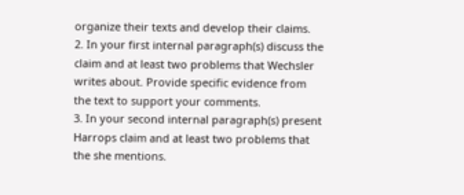organize their texts and develop their claims.
2. In your first internal paragraph(s) discuss the claim and at least two problems that Wechsler writes about. Provide specific evidence from the text to support your comments.
3. In your second internal paragraph(s) present Harrops claim and at least two problems that the she mentions.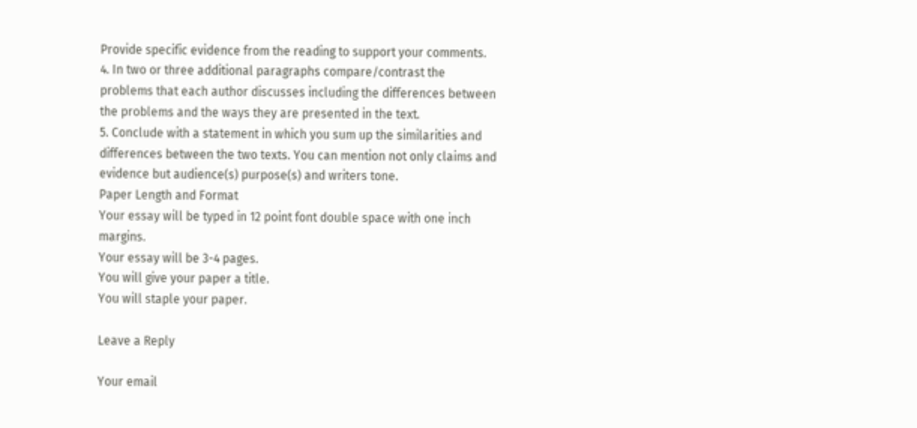Provide specific evidence from the reading to support your comments.
4. In two or three additional paragraphs compare/contrast the problems that each author discusses including the differences between the problems and the ways they are presented in the text.
5. Conclude with a statement in which you sum up the similarities and differences between the two texts. You can mention not only claims and evidence but audience(s) purpose(s) and writers tone.
Paper Length and Format
Your essay will be typed in 12 point font double space with one inch margins.
Your essay will be 3-4 pages.
You will give your paper a title.
You will staple your paper.

Leave a Reply

Your email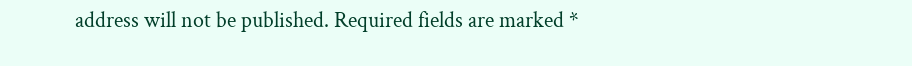address will not be published. Required fields are marked *